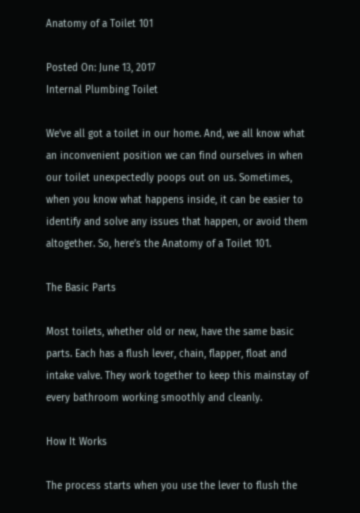Anatomy of a Toilet 101

Posted On: June 13, 2017
Internal Plumbing Toilet

We’ve all got a toilet in our home. And, we all know what an inconvenient position we can find ourselves in when our toilet unexpectedly poops out on us. Sometimes, when you know what happens inside, it can be easier to identify and solve any issues that happen, or avoid them altogether. So, here’s the Anatomy of a Toilet 101.

The Basic Parts

Most toilets, whether old or new, have the same basic parts. Each has a flush lever, chain, flapper, float and intake valve. They work together to keep this mainstay of every bathroom working smoothly and cleanly.

How It Works

The process starts when you use the lever to flush the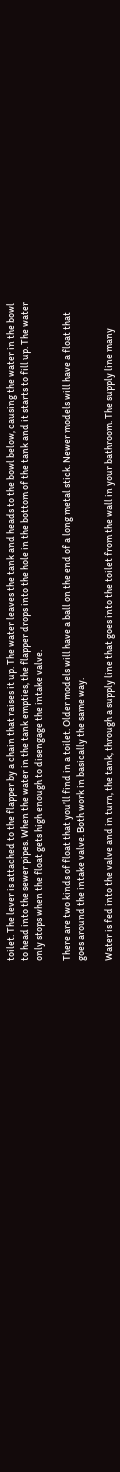toilet. The lever is attached to the flapper by a chain that raises it up. The water leaves the tank and heads to the bowl below, causing the water in the bowl to head into the sewer pipes. When the water in the tank empties, the flapper drops into the hole in the bottom of the tank and it starts to fill up. The water only stops when the float gets high enough to disengage the intake valve.

There are two kinds of float that you’ll find in a toilet. Older models will have a ball on the end of a long metal stick. Newer models will have a float that goes around the intake valve. Both work in basically the same way.

Water is fed into the valve and in turn, the tank, through a supply line that goes into the toilet from the wall in your bathroom. The supply line many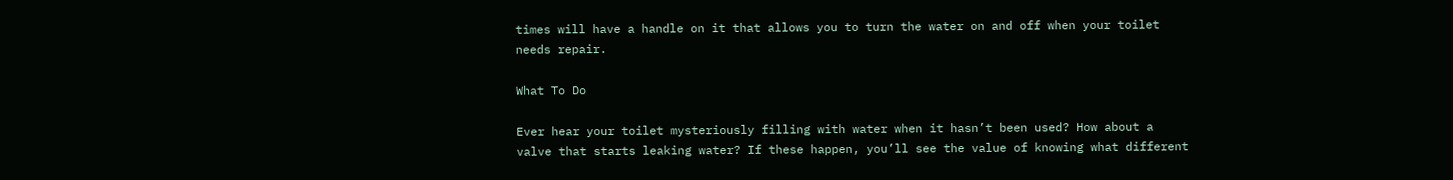times will have a handle on it that allows you to turn the water on and off when your toilet needs repair.

What To Do

Ever hear your toilet mysteriously filling with water when it hasn’t been used? How about a valve that starts leaking water? If these happen, you’ll see the value of knowing what different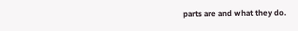parts are and what they do.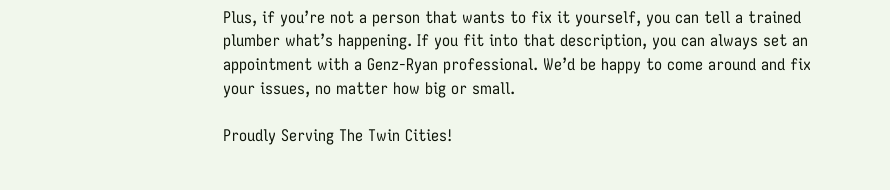Plus, if you’re not a person that wants to fix it yourself, you can tell a trained plumber what’s happening. If you fit into that description, you can always set an appointment with a Genz-Ryan professional. We’d be happy to come around and fix your issues, no matter how big or small.

Proudly Serving The Twin Cities!